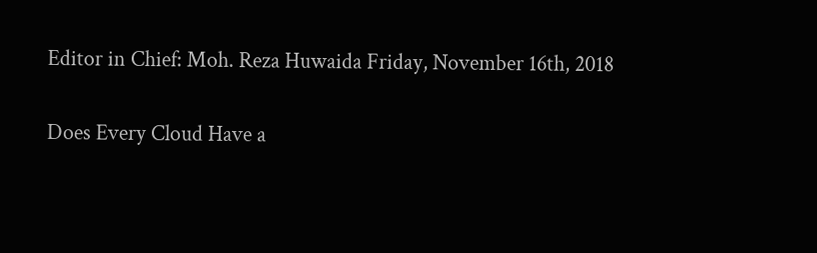Editor in Chief: Moh. Reza Huwaida Friday, November 16th, 2018

Does Every Cloud Have a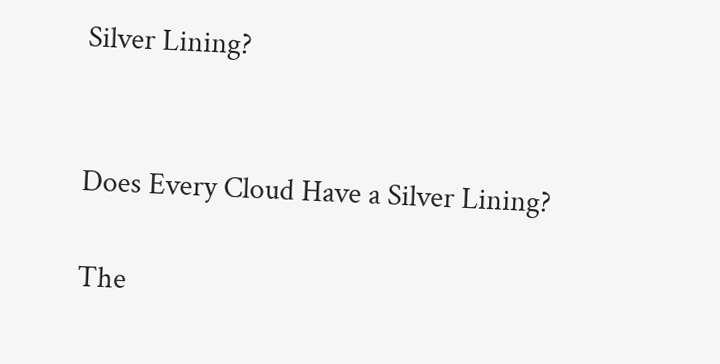Silver Lining?


Does Every Cloud Have a Silver Lining?

The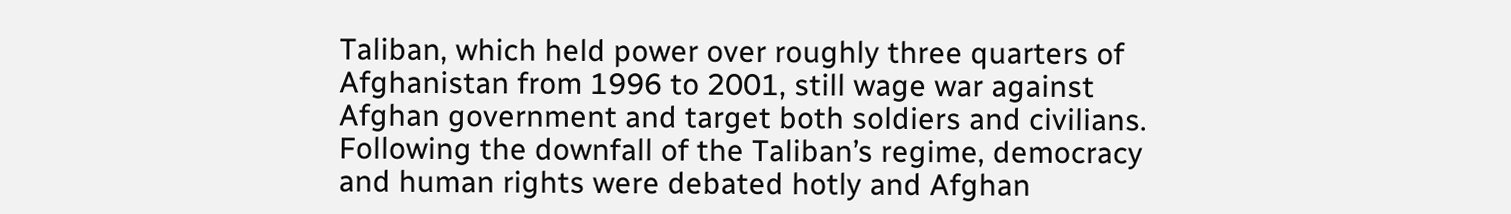Taliban, which held power over roughly three quarters of Afghanistan from 1996 to 2001, still wage war against Afghan government and target both soldiers and civilians. Following the downfall of the Taliban’s regime, democracy and human rights were debated hotly and Afghan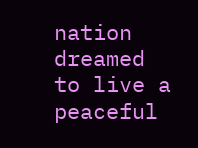nation dreamed to live a peaceful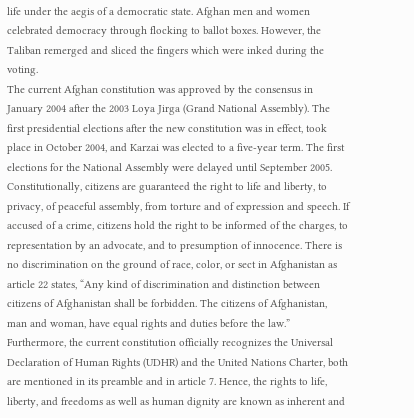life under the aegis of a democratic state. Afghan men and women celebrated democracy through flocking to ballot boxes. However, the Taliban remerged and sliced the fingers which were inked during the voting.
The current Afghan constitution was approved by the consensus in January 2004 after the 2003 Loya Jirga (Grand National Assembly). The first presidential elections after the new constitution was in effect, took place in October 2004, and Karzai was elected to a five-year term. The first elections for the National Assembly were delayed until September 2005.
Constitutionally, citizens are guaranteed the right to life and liberty, to privacy, of peaceful assembly, from torture and of expression and speech. If accused of a crime, citizens hold the right to be informed of the charges, to representation by an advocate, and to presumption of innocence. There is no discrimination on the ground of race, color, or sect in Afghanistan as article 22 states, “Any kind of discrimination and distinction between citizens of Afghanistan shall be forbidden. The citizens of Afghanistan, man and woman, have equal rights and duties before the law.”
Furthermore, the current constitution officially recognizes the Universal Declaration of Human Rights (UDHR) and the United Nations Charter, both are mentioned in its preamble and in article 7. Hence, the rights to life, liberty, and freedoms as well as human dignity are known as inherent and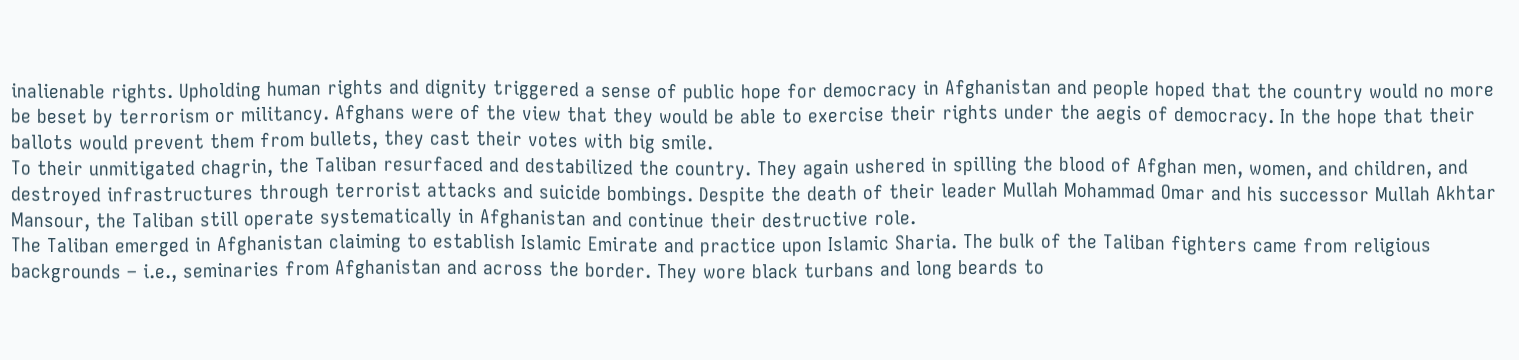inalienable rights. Upholding human rights and dignity triggered a sense of public hope for democracy in Afghanistan and people hoped that the country would no more be beset by terrorism or militancy. Afghans were of the view that they would be able to exercise their rights under the aegis of democracy. In the hope that their ballots would prevent them from bullets, they cast their votes with big smile.
To their unmitigated chagrin, the Taliban resurfaced and destabilized the country. They again ushered in spilling the blood of Afghan men, women, and children, and destroyed infrastructures through terrorist attacks and suicide bombings. Despite the death of their leader Mullah Mohammad Omar and his successor Mullah Akhtar Mansour, the Taliban still operate systematically in Afghanistan and continue their destructive role.
The Taliban emerged in Afghanistan claiming to establish Islamic Emirate and practice upon Islamic Sharia. The bulk of the Taliban fighters came from religious backgrounds – i.e., seminaries from Afghanistan and across the border. They wore black turbans and long beards to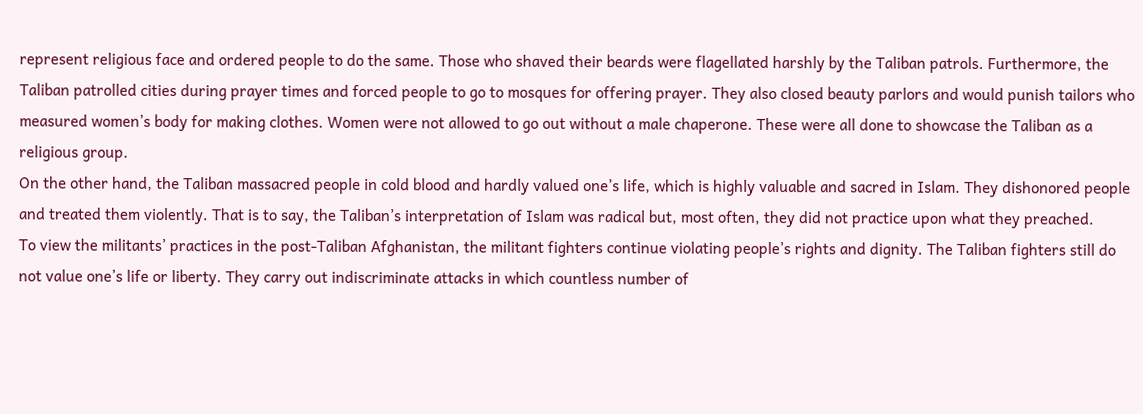represent religious face and ordered people to do the same. Those who shaved their beards were flagellated harshly by the Taliban patrols. Furthermore, the Taliban patrolled cities during prayer times and forced people to go to mosques for offering prayer. They also closed beauty parlors and would punish tailors who measured women’s body for making clothes. Women were not allowed to go out without a male chaperone. These were all done to showcase the Taliban as a religious group.
On the other hand, the Taliban massacred people in cold blood and hardly valued one’s life, which is highly valuable and sacred in Islam. They dishonored people and treated them violently. That is to say, the Taliban’s interpretation of Islam was radical but, most often, they did not practice upon what they preached.
To view the militants’ practices in the post-Taliban Afghanistan, the militant fighters continue violating people’s rights and dignity. The Taliban fighters still do not value one’s life or liberty. They carry out indiscriminate attacks in which countless number of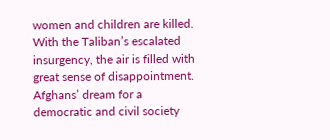women and children are killed.
With the Taliban’s escalated insurgency, the air is filled with great sense of disappointment. Afghans’ dream for a democratic and civil society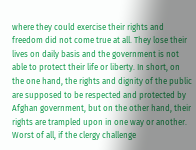where they could exercise their rights and freedom did not come true at all. They lose their lives on daily basis and the government is not able to protect their life or liberty. In short, on the one hand, the rights and dignity of the public are supposed to be respected and protected by Afghan government, but on the other hand, their rights are trampled upon in one way or another.
Worst of all, if the clergy challenge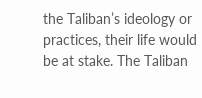the Taliban’s ideology or practices, their life would be at stake. The Taliban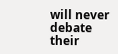will never debate their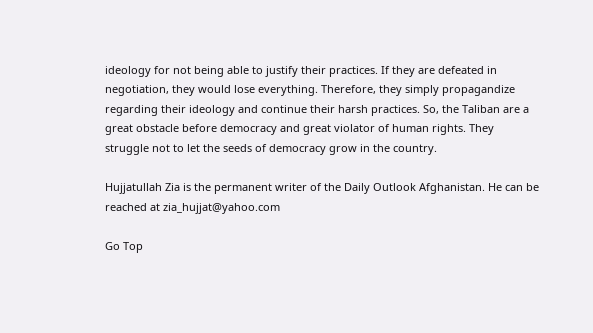ideology for not being able to justify their practices. If they are defeated in negotiation, they would lose everything. Therefore, they simply propagandize regarding their ideology and continue their harsh practices. So, the Taliban are a great obstacle before democracy and great violator of human rights. They struggle not to let the seeds of democracy grow in the country.

Hujjatullah Zia is the permanent writer of the Daily Outlook Afghanistan. He can be reached at zia_hujjat@yahoo.com

Go Top